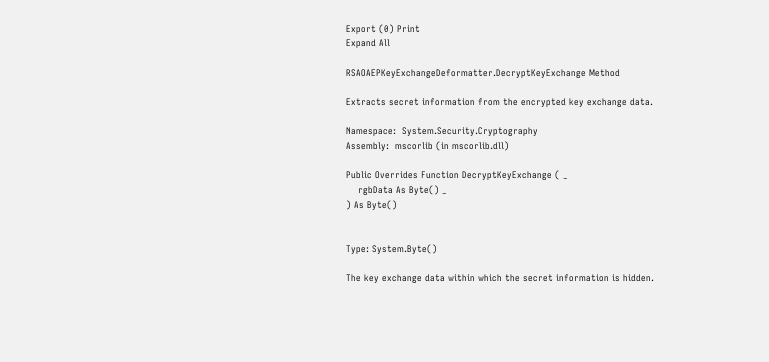Export (0) Print
Expand All

RSAOAEPKeyExchangeDeformatter.DecryptKeyExchange Method

Extracts secret information from the encrypted key exchange data.

Namespace:  System.Security.Cryptography
Assembly:  mscorlib (in mscorlib.dll)

Public Overrides Function DecryptKeyExchange ( _
    rgbData As Byte() _
) As Byte()


Type: System.Byte()

The key exchange data within which the secret information is hidden.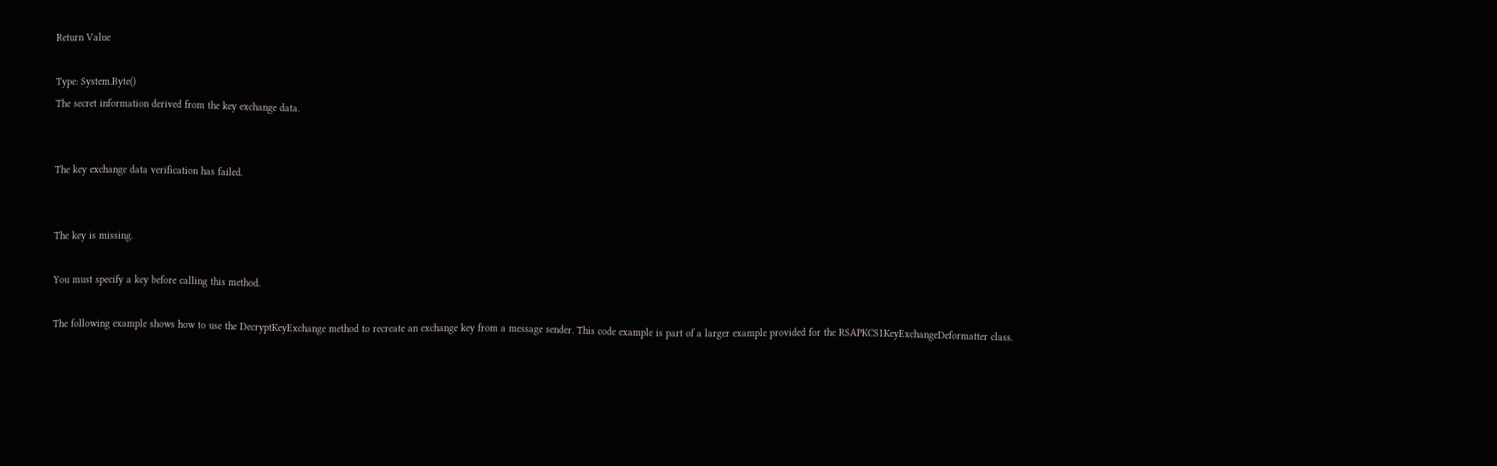Return Value

Type: System.Byte()
The secret information derived from the key exchange data.


The key exchange data verification has failed.


The key is missing.

You must specify a key before calling this method.

The following example shows how to use the DecryptKeyExchange method to recreate an exchange key from a message sender. This code example is part of a larger example provided for the RSAPKCS1KeyExchangeDeformatter class.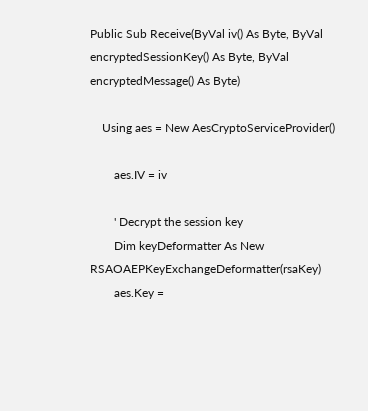Public Sub Receive(ByVal iv() As Byte, ByVal encryptedSessionKey() As Byte, ByVal encryptedMessage() As Byte)

    Using aes = New AesCryptoServiceProvider()

        aes.IV = iv

        ' Decrypt the session key
        Dim keyDeformatter As New RSAOAEPKeyExchangeDeformatter(rsaKey)
        aes.Key =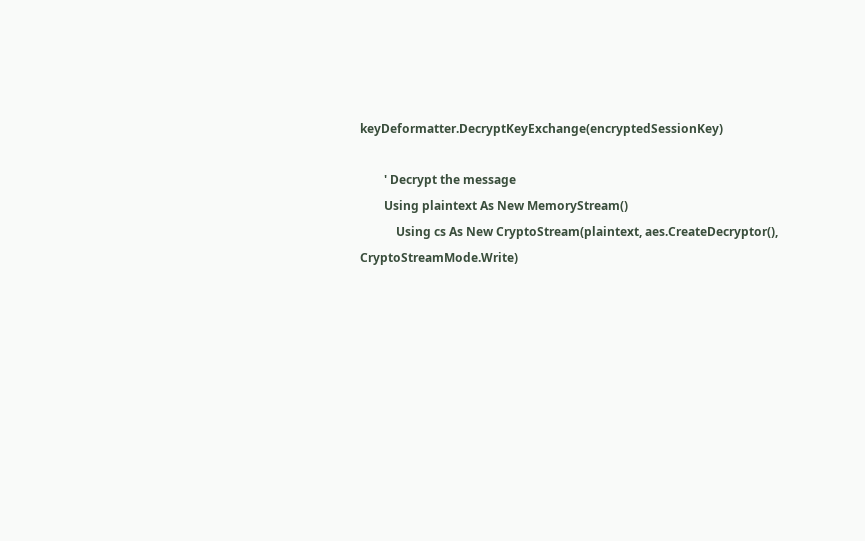keyDeformatter.DecryptKeyExchange(encryptedSessionKey)

        ' Decrypt the message
        Using plaintext As New MemoryStream()
            Using cs As New CryptoStream(plaintext, aes.CreateDecryptor(), CryptoStreamMode.Write)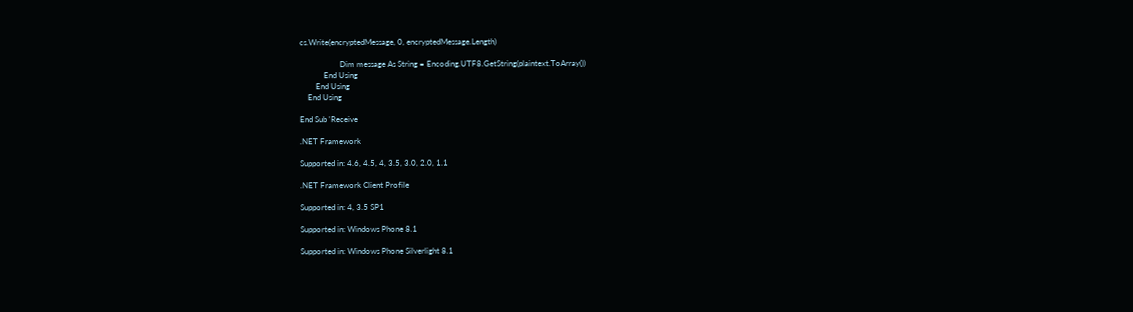cs.Write(encryptedMessage, 0, encryptedMessage.Length)

                    Dim message As String = Encoding.UTF8.GetString(plaintext.ToArray())
            End Using
        End Using
    End Using

End Sub 'Receive

.NET Framework

Supported in: 4.6, 4.5, 4, 3.5, 3.0, 2.0, 1.1

.NET Framework Client Profile

Supported in: 4, 3.5 SP1

Supported in: Windows Phone 8.1

Supported in: Windows Phone Silverlight 8.1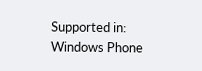Supported in: Windows Phone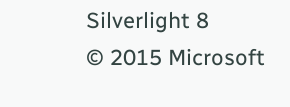Silverlight 8
© 2015 Microsoft